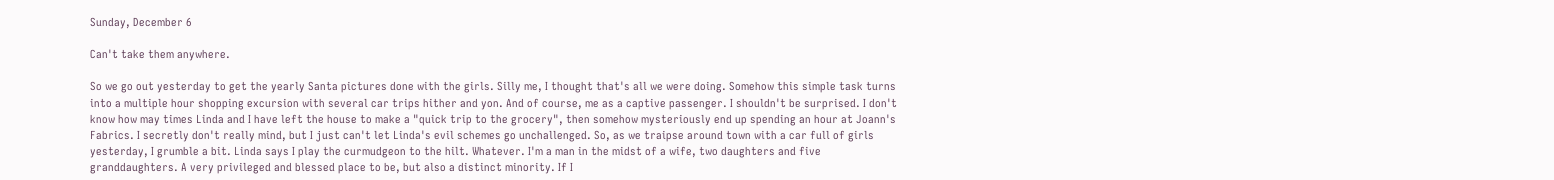Sunday, December 6

Can't take them anywhere.

So we go out yesterday to get the yearly Santa pictures done with the girls. Silly me, I thought that's all we were doing. Somehow this simple task turns into a multiple hour shopping excursion with several car trips hither and yon. And of course, me as a captive passenger. I shouldn't be surprised. I don't know how may times Linda and I have left the house to make a "quick trip to the grocery", then somehow mysteriously end up spending an hour at Joann's Fabrics. I secretly don't really mind, but I just can't let Linda's evil schemes go unchallenged. So, as we traipse around town with a car full of girls yesterday, I grumble a bit. Linda says I play the curmudgeon to the hilt. Whatever. I'm a man in the midst of a wife, two daughters and five granddaughters. A very privileged and blessed place to be, but also a distinct minority. If I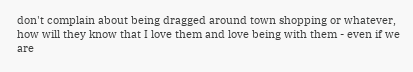don't complain about being dragged around town shopping or whatever, how will they know that I love them and love being with them - even if we are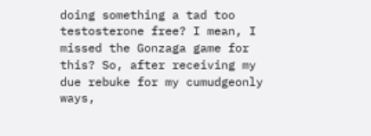doing something a tad too testosterone free? I mean, I missed the Gonzaga game for this? So, after receiving my due rebuke for my cumudgeonly ways,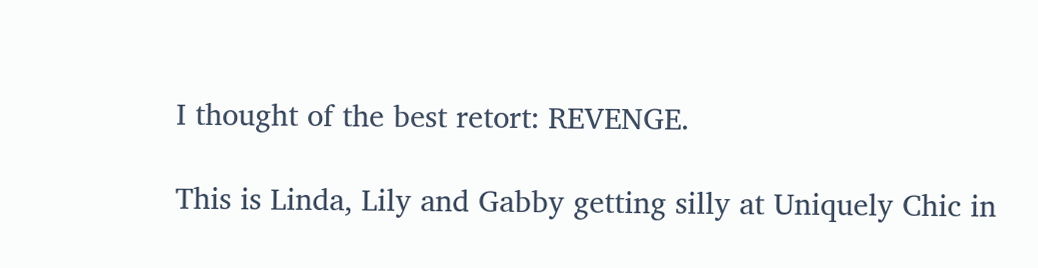I thought of the best retort: REVENGE.

This is Linda, Lily and Gabby getting silly at Uniquely Chic in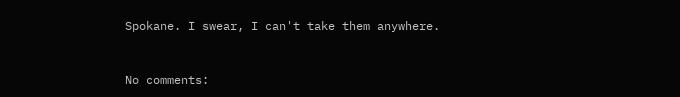Spokane. I swear, I can't take them anywhere.


No comments: